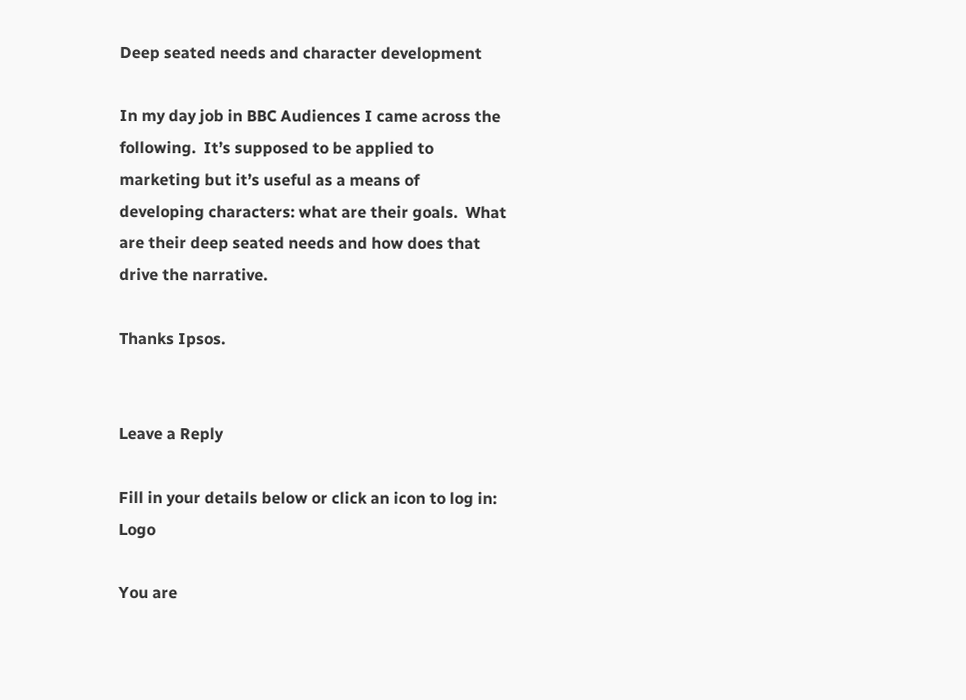Deep seated needs and character development

In my day job in BBC Audiences I came across the following.  It’s supposed to be applied to marketing but it’s useful as a means of developing characters: what are their goals.  What are their deep seated needs and how does that drive the narrative.

Thanks Ipsos.


Leave a Reply

Fill in your details below or click an icon to log in: Logo

You are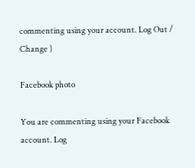commenting using your account. Log Out /  Change )

Facebook photo

You are commenting using your Facebook account. Log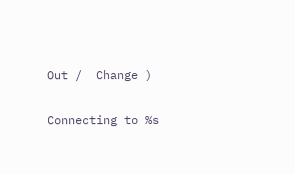Out /  Change )

Connecting to %s